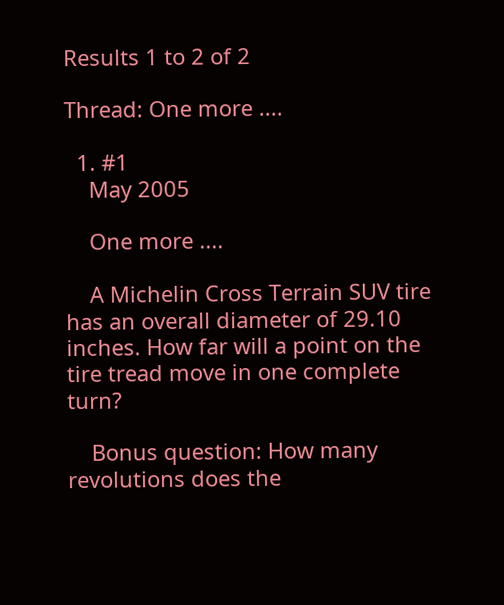Results 1 to 2 of 2

Thread: One more ....

  1. #1
    May 2005

    One more ....

    A Michelin Cross Terrain SUV tire has an overall diameter of 29.10 inches. How far will a point on the tire tread move in one complete turn?

    Bonus question: How many revolutions does the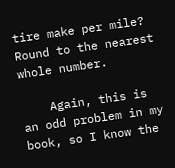tire make per mile? Round to the nearest whole number.

    Again, this is an odd problem in my book, so I know the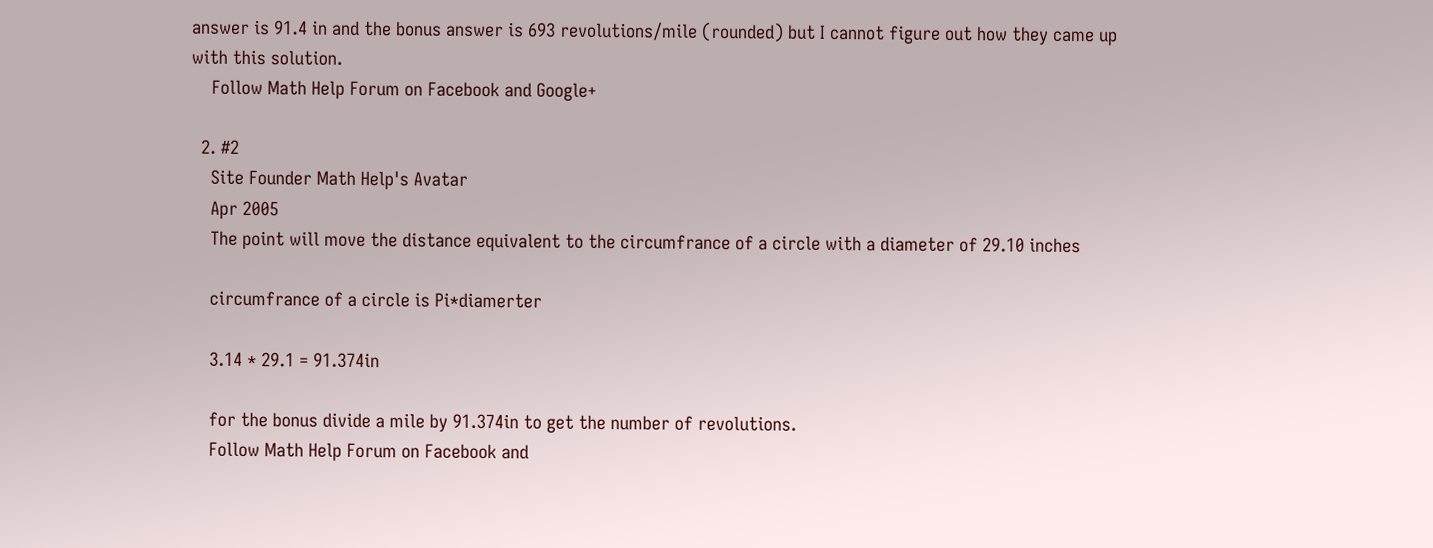answer is 91.4 in and the bonus answer is 693 revolutions/mile (rounded) but I cannot figure out how they came up with this solution.
    Follow Math Help Forum on Facebook and Google+

  2. #2
    Site Founder Math Help's Avatar
    Apr 2005
    The point will move the distance equivalent to the circumfrance of a circle with a diameter of 29.10 inches

    circumfrance of a circle is Pi*diamerter

    3.14 * 29.1 = 91.374in

    for the bonus divide a mile by 91.374in to get the number of revolutions.
    Follow Math Help Forum on Facebook and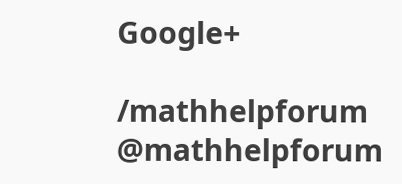Google+

/mathhelpforum @mathhelpforum